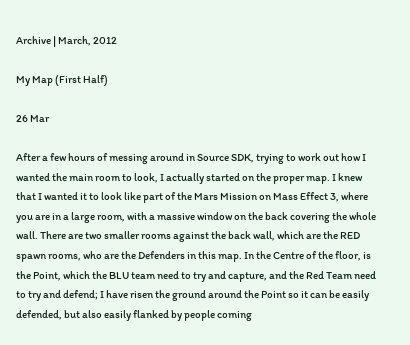Archive | March, 2012

My Map (First Half)

26 Mar

After a few hours of messing around in Source SDK, trying to work out how I wanted the main room to look, I actually started on the proper map. I knew that I wanted it to look like part of the Mars Mission on Mass Effect 3, where you are in a large room, with a massive window on the back covering the whole wall. There are two smaller rooms against the back wall, which are the RED spawn rooms, who are the Defenders in this map. In the Centre of the floor, is the Point, which the BLU team need to try and capture, and the Red Team need to try and defend; I have risen the ground around the Point so it can be easily defended, but also easily flanked by people coming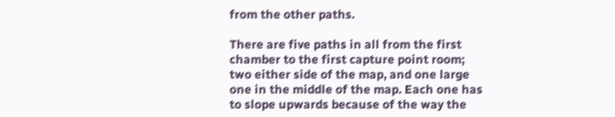from the other paths.

There are five paths in all from the first chamber to the first capture point room; two either side of the map, and one large one in the middle of the map. Each one has to slope upwards because of the way the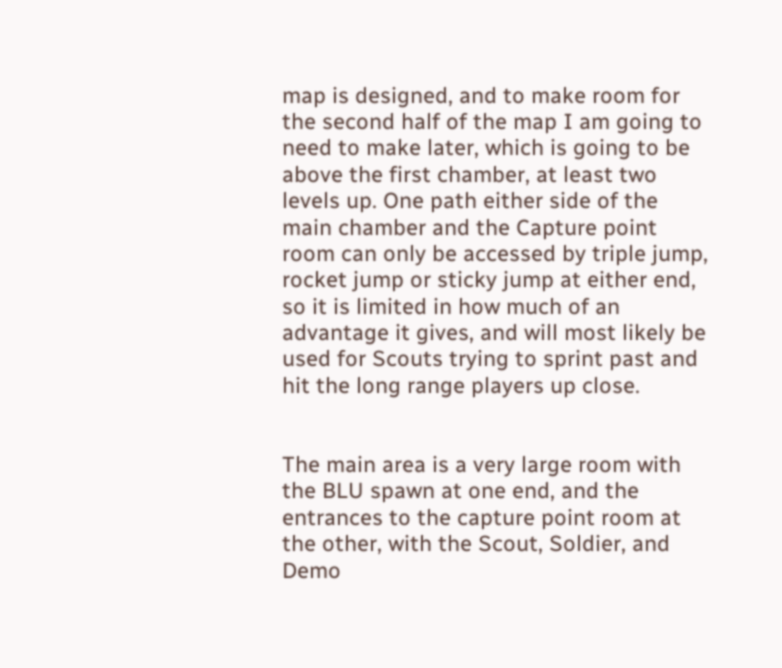map is designed, and to make room for the second half of the map I am going to need to make later, which is going to be above the first chamber, at least two levels up. One path either side of the main chamber and the Capture point room can only be accessed by triple jump, rocket jump or sticky jump at either end, so it is limited in how much of an advantage it gives, and will most likely be used for Scouts trying to sprint past and hit the long range players up close.


The main area is a very large room with the BLU spawn at one end, and the entrances to the capture point room at the other, with the Scout, Soldier, and Demo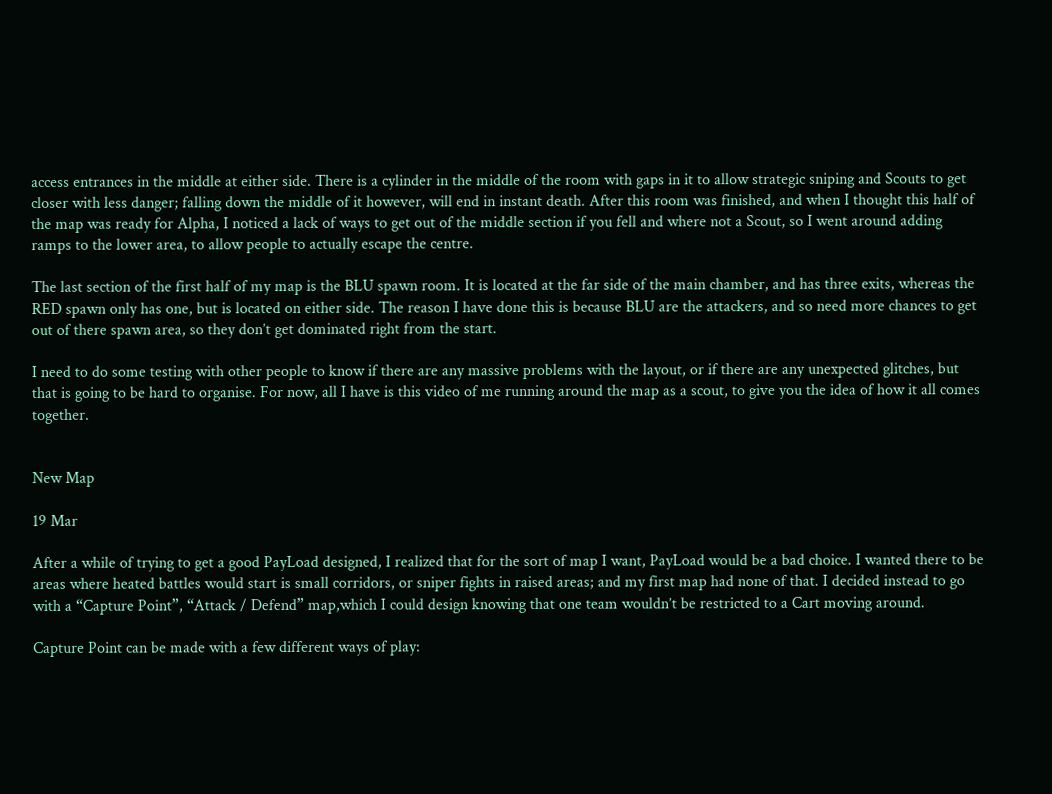access entrances in the middle at either side. There is a cylinder in the middle of the room with gaps in it to allow strategic sniping and Scouts to get closer with less danger; falling down the middle of it however, will end in instant death. After this room was finished, and when I thought this half of the map was ready for Alpha, I noticed a lack of ways to get out of the middle section if you fell and where not a Scout, so I went around adding ramps to the lower area, to allow people to actually escape the centre.

The last section of the first half of my map is the BLU spawn room. It is located at the far side of the main chamber, and has three exits, whereas the RED spawn only has one, but is located on either side. The reason I have done this is because BLU are the attackers, and so need more chances to get out of there spawn area, so they don’t get dominated right from the start.

I need to do some testing with other people to know if there are any massive problems with the layout, or if there are any unexpected glitches, but that is going to be hard to organise. For now, all I have is this video of me running around the map as a scout, to give you the idea of how it all comes together.


New Map

19 Mar

After a while of trying to get a good PayLoad designed, I realized that for the sort of map I want, PayLoad would be a bad choice. I wanted there to be areas where heated battles would start is small corridors, or sniper fights in raised areas; and my first map had none of that. I decided instead to go with a “Capture Point”, “Attack / Defend” map,which I could design knowing that one team wouldn’t be restricted to a Cart moving around.

Capture Point can be made with a few different ways of play: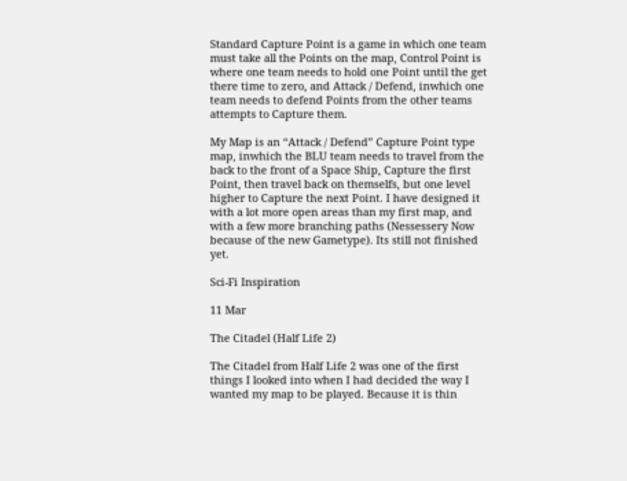Standard Capture Point is a game in which one team must take all the Points on the map, Control Point is where one team needs to hold one Point until the get there time to zero, and Attack / Defend, inwhich one team needs to defend Points from the other teams attempts to Capture them.

My Map is an “Attack / Defend” Capture Point type map, inwhich the BLU team needs to travel from the back to the front of a Space Ship, Capture the first Point, then travel back on themselfs, but one level higher to Capture the next Point. I have designed it with a lot more open areas than my first map, and with a few more branching paths (Nessessery Now because of the new Gametype). Its still not finished yet.

Sci-Fi Inspiration

11 Mar

The Citadel (Half Life 2)

The Citadel from Half Life 2 was one of the first things I looked into when I had decided the way I wanted my map to be played. Because it is thin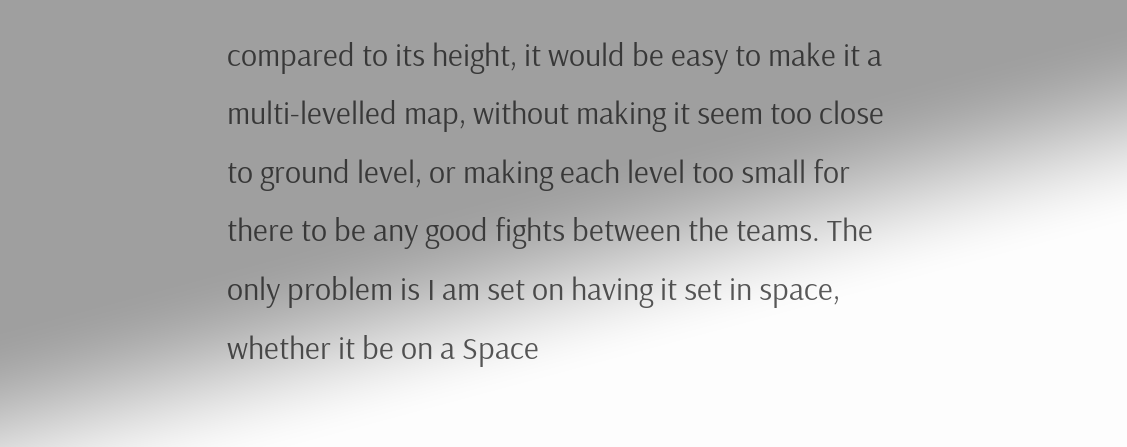compared to its height, it would be easy to make it a multi-levelled map, without making it seem too close to ground level, or making each level too small for there to be any good fights between the teams. The only problem is I am set on having it set in space, whether it be on a Space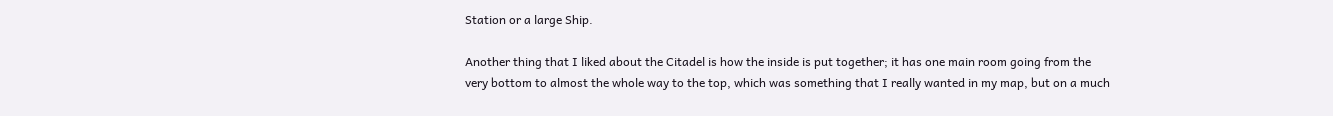Station or a large Ship.

Another thing that I liked about the Citadel is how the inside is put together; it has one main room going from the very bottom to almost the whole way to the top, which was something that I really wanted in my map, but on a much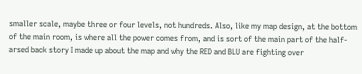smaller scale, maybe three or four levels, not hundreds. Also, like my map design, at the bottom of the main room, is where all the power comes from, and is sort of the main part of the half-arsed back story I made up about the map and why the RED and BLU are fighting over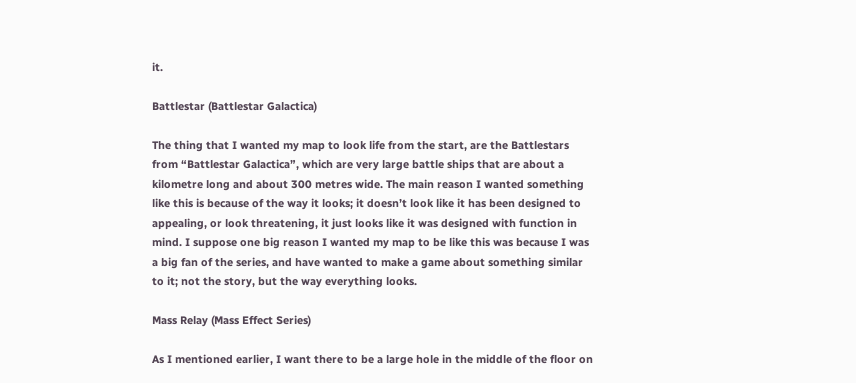it.

Battlestar (Battlestar Galactica)

The thing that I wanted my map to look life from the start, are the Battlestars from “Battlestar Galactica”, which are very large battle ships that are about a kilometre long and about 300 metres wide. The main reason I wanted something like this is because of the way it looks; it doesn’t look like it has been designed to appealing, or look threatening, it just looks like it was designed with function in mind. I suppose one big reason I wanted my map to be like this was because I was a big fan of the series, and have wanted to make a game about something similar to it; not the story, but the way everything looks.

Mass Relay (Mass Effect Series)

As I mentioned earlier, I want there to be a large hole in the middle of the floor on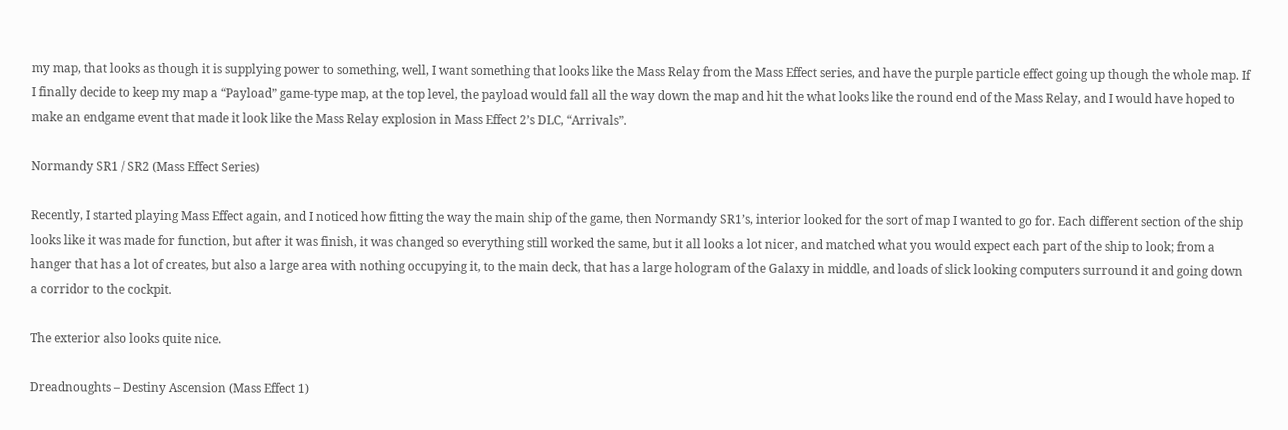my map, that looks as though it is supplying power to something, well, I want something that looks like the Mass Relay from the Mass Effect series, and have the purple particle effect going up though the whole map. If I finally decide to keep my map a “Payload” game-type map, at the top level, the payload would fall all the way down the map and hit the what looks like the round end of the Mass Relay, and I would have hoped to make an endgame event that made it look like the Mass Relay explosion in Mass Effect 2’s DLC, “Arrivals”.

Normandy SR1 / SR2 (Mass Effect Series)

Recently, I started playing Mass Effect again, and I noticed how fitting the way the main ship of the game, then Normandy SR1’s, interior looked for the sort of map I wanted to go for. Each different section of the ship looks like it was made for function, but after it was finish, it was changed so everything still worked the same, but it all looks a lot nicer, and matched what you would expect each part of the ship to look; from a hanger that has a lot of creates, but also a large area with nothing occupying it, to the main deck, that has a large hologram of the Galaxy in middle, and loads of slick looking computers surround it and going down a corridor to the cockpit.

The exterior also looks quite nice.

Dreadnoughts – Destiny Ascension (Mass Effect 1)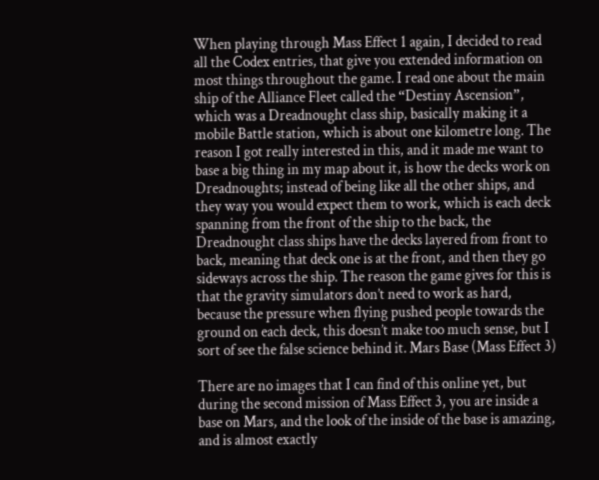When playing through Mass Effect 1 again, I decided to read all the Codex entries, that give you extended information on most things throughout the game. I read one about the main ship of the Alliance Fleet called the “Destiny Ascension”, which was a Dreadnought class ship, basically making it a mobile Battle station, which is about one kilometre long. The reason I got really interested in this, and it made me want to base a big thing in my map about it, is how the decks work on Dreadnoughts; instead of being like all the other ships, and they way you would expect them to work, which is each deck spanning from the front of the ship to the back, the Dreadnought class ships have the decks layered from front to back, meaning that deck one is at the front, and then they go sideways across the ship. The reason the game gives for this is that the gravity simulators don’t need to work as hard, because the pressure when flying pushed people towards the ground on each deck, this doesn’t make too much sense, but I sort of see the false science behind it. Mars Base (Mass Effect 3)

There are no images that I can find of this online yet, but during the second mission of Mass Effect 3, you are inside a base on Mars, and the look of the inside of the base is amazing, and is almost exactly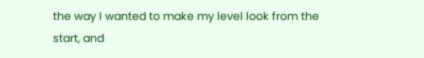the way I wanted to make my level look from the start, and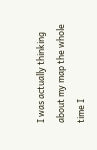I was actually thinking about my map the whole time I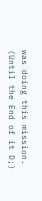was doing this mission. (Until the End of it D;)